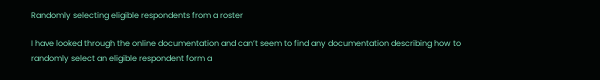Randomly selecting eligible respondents from a roster

I have looked through the online documentation and can’t seem to find any documentation describing how to randomly select an eligible respondent form a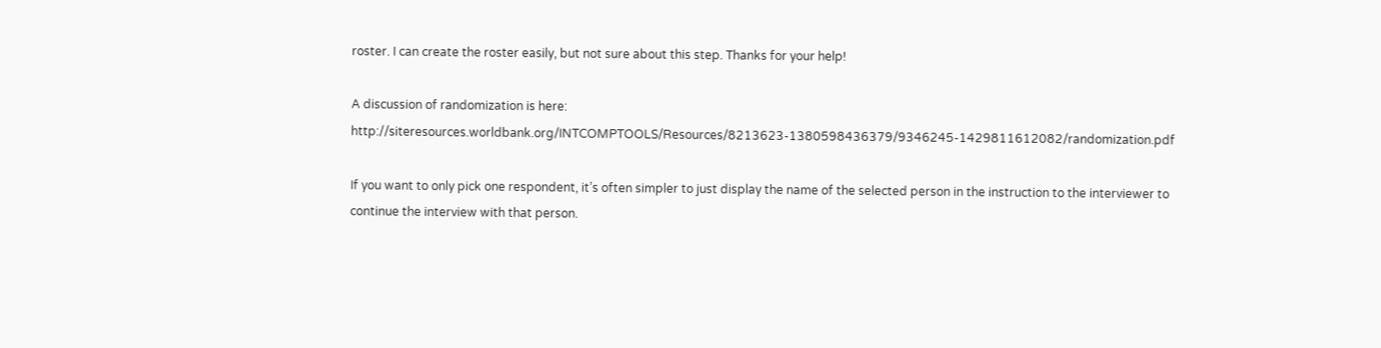roster. I can create the roster easily, but not sure about this step. Thanks for your help!

A discussion of randomization is here: http://siteresources.worldbank.org/INTCOMPTOOLS/Resources/8213623-1380598436379/9346245-1429811612082/randomization.pdf

If you want to only pick one respondent, it’s often simpler to just display the name of the selected person in the instruction to the interviewer to continue the interview with that person.